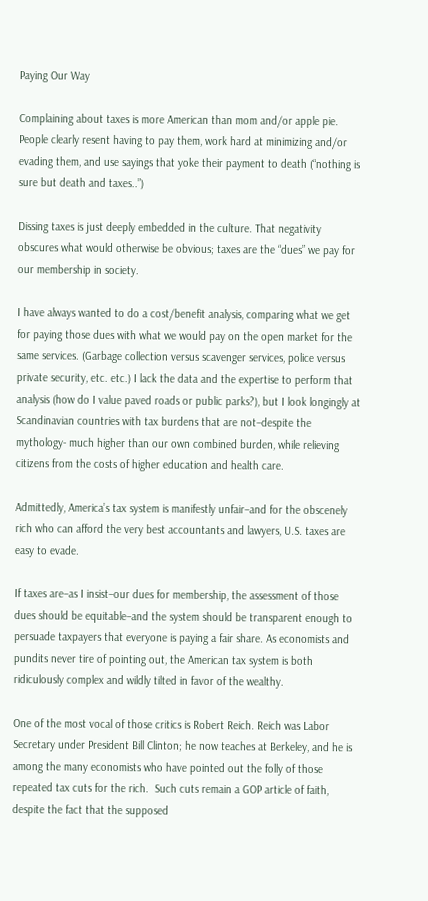Paying Our Way

Complaining about taxes is more American than mom and/or apple pie. People clearly resent having to pay them, work hard at minimizing and/or evading them, and use sayings that yoke their payment to death (“nothing is sure but death and taxes..”)

Dissing taxes is just deeply embedded in the culture. That negativity obscures what would otherwise be obvious; taxes are the “dues” we pay for our membership in society.

I have always wanted to do a cost/benefit analysis, comparing what we get for paying those dues with what we would pay on the open market for the same services. (Garbage collection versus scavenger services, police versus private security, etc. etc.) I lack the data and the expertise to perform that analysis (how do I value paved roads or public parks?), but I look longingly at Scandinavian countries with tax burdens that are not–despite the mythology- much higher than our own combined burden, while relieving citizens from the costs of higher education and health care.

Admittedly, America’s tax system is manifestly unfair–and for the obscenely rich who can afford the very best accountants and lawyers, U.S. taxes are easy to evade.

If taxes are–as I insist–our dues for membership, the assessment of those dues should be equitable–and the system should be transparent enough to persuade taxpayers that everyone is paying a fair share. As economists and pundits never tire of pointing out, the American tax system is both ridiculously complex and wildly tilted in favor of the wealthy.

One of the most vocal of those critics is Robert Reich. Reich was Labor Secretary under President Bill Clinton; he now teaches at Berkeley, and he is among the many economists who have pointed out the folly of those repeated tax cuts for the rich.  Such cuts remain a GOP article of faith, despite the fact that the supposed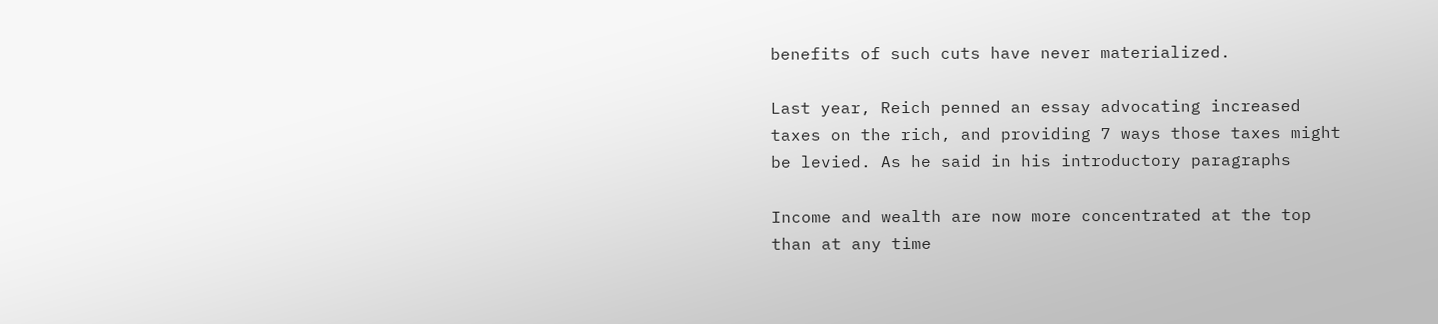benefits of such cuts have never materialized.

Last year, Reich penned an essay advocating increased taxes on the rich, and providing 7 ways those taxes might be levied. As he said in his introductory paragraphs

Income and wealth are now more concentrated at the top than at any time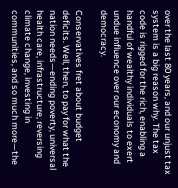over the last 80 years, and our unjust tax system is a big reason why. The tax code is rigged for the rich, enabling a handful of wealthy individuals to exert undue influence over our economy and democracy.

Conservatives fret about budget deficits. Well, then, to pay for what the nation needs—ending poverty, universal health care, infrastructure, reversing climate change, investing in communities, and so much more—the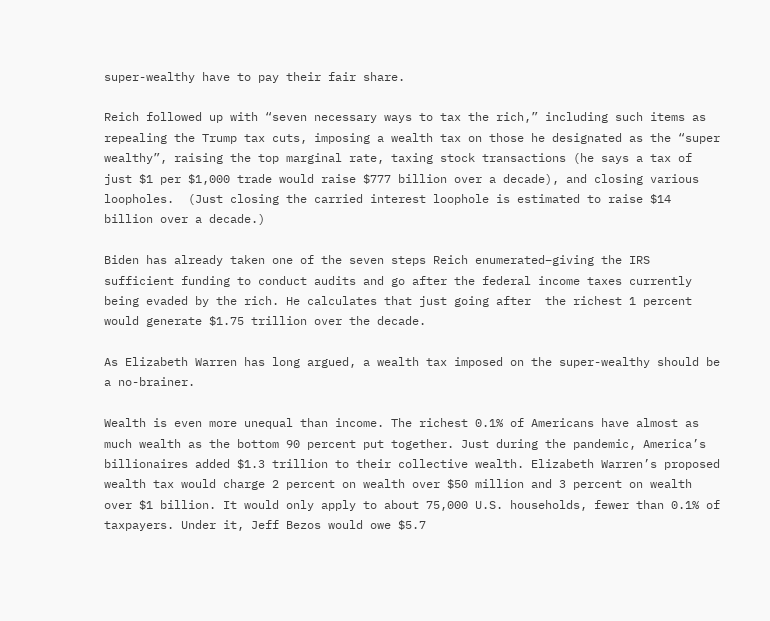super-wealthy have to pay their fair share.

Reich followed up with “seven necessary ways to tax the rich,” including such items as repealing the Trump tax cuts, imposing a wealth tax on those he designated as the “super wealthy”, raising the top marginal rate, taxing stock transactions (he says a tax of just $1 per $1,000 trade would raise $777 billion over a decade), and closing various loopholes.  (Just closing the carried interest loophole is estimated to raise $14 billion over a decade.)

Biden has already taken one of the seven steps Reich enumerated–giving the IRS sufficient funding to conduct audits and go after the federal income taxes currently being evaded by the rich. He calculates that just going after  the richest 1 percent would generate $1.75 trillion over the decade.

As Elizabeth Warren has long argued, a wealth tax imposed on the super-wealthy should be a no-brainer.

Wealth is even more unequal than income. The richest 0.1% of Americans have almost as much wealth as the bottom 90 percent put together. Just during the pandemic, America’s billionaires added $1.3 trillion to their collective wealth. Elizabeth Warren’s proposed wealth tax would charge 2 percent on wealth over $50 million and 3 percent on wealth over $1 billion. It would only apply to about 75,000 U.S. households, fewer than 0.1% of taxpayers. Under it, Jeff Bezos would owe $5.7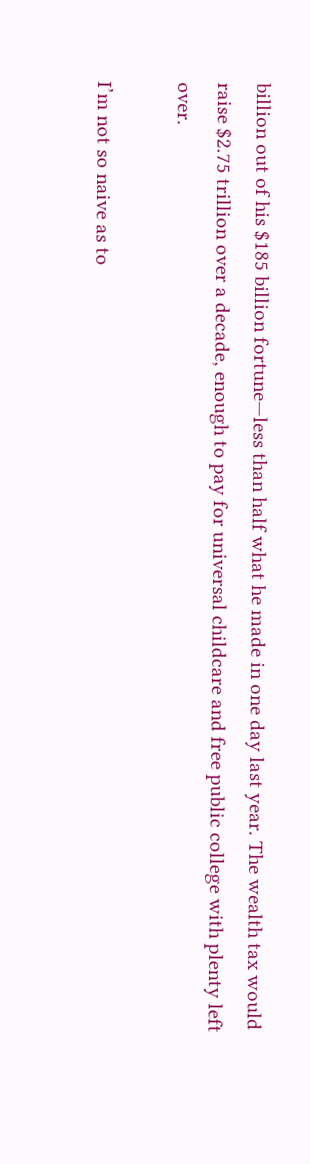billion out of his $185 billion fortune—less than half what he made in one day last year. The wealth tax would raise $2.75 trillion over a decade, enough to pay for universal childcare and free public college with plenty left over.

I’m not so naive as to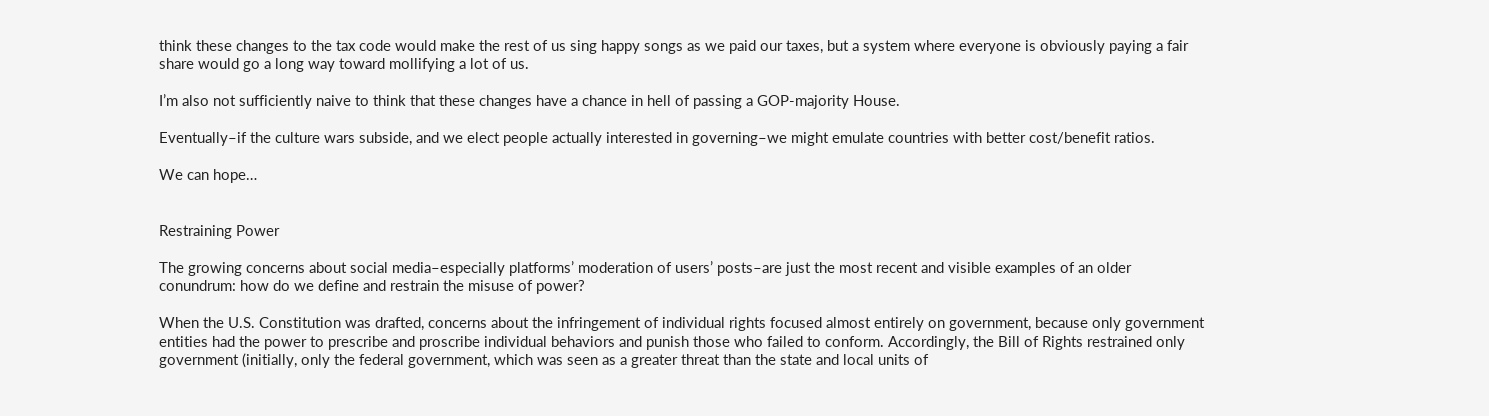think these changes to the tax code would make the rest of us sing happy songs as we paid our taxes, but a system where everyone is obviously paying a fair share would go a long way toward mollifying a lot of us.

I’m also not sufficiently naive to think that these changes have a chance in hell of passing a GOP-majority House.

Eventually–if the culture wars subside, and we elect people actually interested in governing–we might emulate countries with better cost/benefit ratios.

We can hope…


Restraining Power

The growing concerns about social media–especially platforms’ moderation of users’ posts–are just the most recent and visible examples of an older conundrum: how do we define and restrain the misuse of power?

When the U.S. Constitution was drafted, concerns about the infringement of individual rights focused almost entirely on government, because only government entities had the power to prescribe and proscribe individual behaviors and punish those who failed to conform. Accordingly, the Bill of Rights restrained only government (initially, only the federal government, which was seen as a greater threat than the state and local units of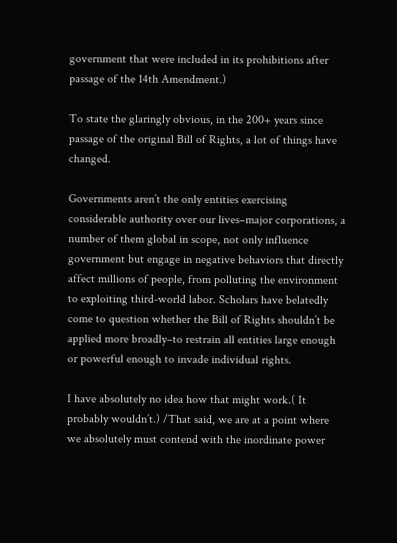government that were included in its prohibitions after passage of the 14th Amendment.)

To state the glaringly obvious, in the 200+ years since passage of the original Bill of Rights, a lot of things have changed.

Governments aren’t the only entities exercising considerable authority over our lives–major corporations, a number of them global in scope, not only influence government but engage in negative behaviors that directly affect millions of people, from polluting the environment to exploiting third-world labor. Scholars have belatedly come to question whether the Bill of Rights shouldn’t be applied more broadly–to restrain all entities large enough or powerful enough to invade individual rights.

I have absolutely no idea how that might work.( It probably wouldn’t.) /That said, we are at a point where we absolutely must contend with the inordinate power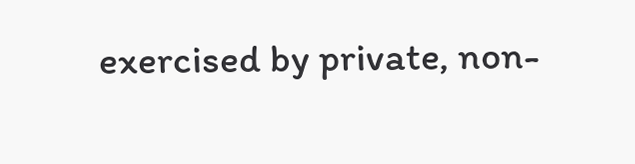exercised by private, non-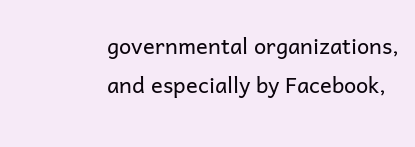governmental organizations, and especially by Facebook,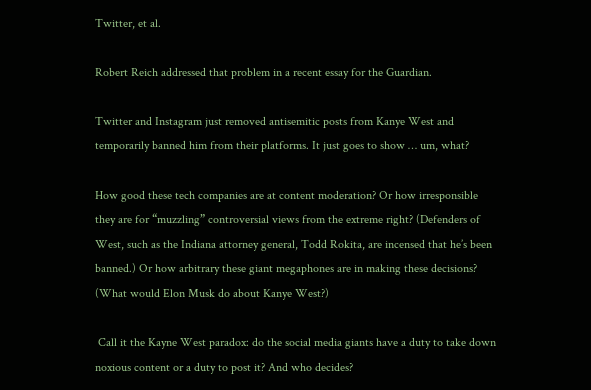Twitter, et al.

Robert Reich addressed that problem in a recent essay for the Guardian.

Twitter and Instagram just removed antisemitic posts from Kanye West and temporarily banned him from their platforms. It just goes to show … um, what?

How good these tech companies are at content moderation? Or how irresponsible they are for “muzzling” controversial views from the extreme right? (Defenders of West, such as the Indiana attorney general, Todd Rokita, are incensed that he’s been banned.) Or how arbitrary these giant megaphones are in making these decisions? (What would Elon Musk do about Kanye West?)

 Call it the Kayne West paradox: do the social media giants have a duty to take down noxious content or a duty to post it? And who decides?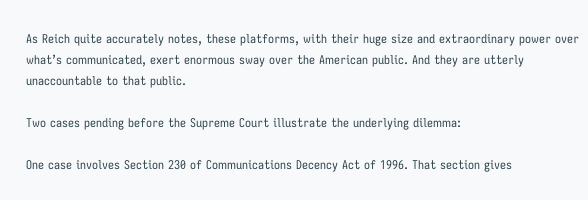As Reich quite accurately notes, these platforms, with their huge size and extraordinary power over what’s communicated, exert enormous sway over the American public. And they are utterly unaccountable to that public.

Two cases pending before the Supreme Court illustrate the underlying dilemma:

One case involves Section 230 of Communications Decency Act of 1996. That section gives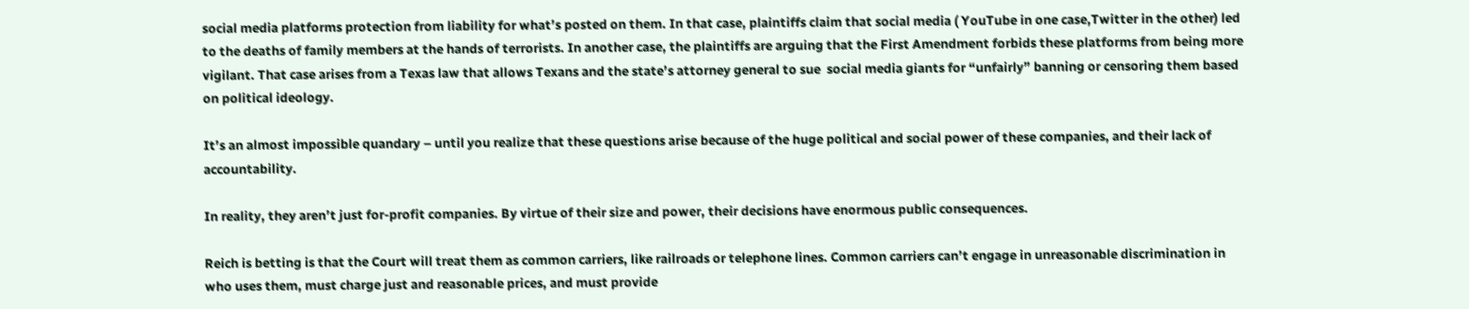social media platforms protection from liability for what’s posted on them. In that case, plaintiffs claim that social media ( YouTube in one case,Twitter in the other) led to the deaths of family members at the hands of terrorists. In another case, the plaintiffs are arguing that the First Amendment forbids these platforms from being more vigilant. That case arises from a Texas law that allows Texans and the state’s attorney general to sue  social media giants for “unfairly” banning or censoring them based on political ideology.

It’s an almost impossible quandary – until you realize that these questions arise because of the huge political and social power of these companies, and their lack of accountability.

In reality, they aren’t just for-profit companies. By virtue of their size and power, their decisions have enormous public consequences.

Reich is betting is that the Court will treat them as common carriers, like railroads or telephone lines. Common carriers can’t engage in unreasonable discrimination in who uses them, must charge just and reasonable prices, and must provide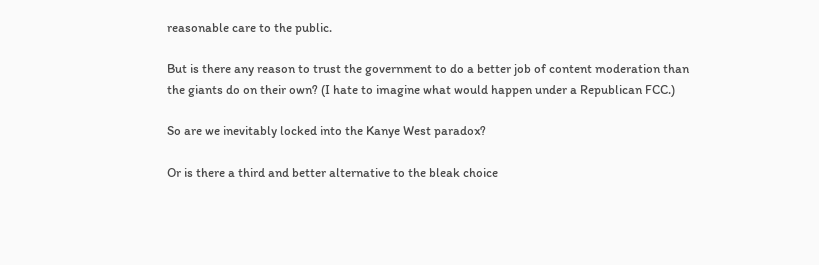reasonable care to the public.

But is there any reason to trust the government to do a better job of content moderation than the giants do on their own? (I hate to imagine what would happen under a Republican FCC.)

So are we inevitably locked into the Kanye West paradox?

Or is there a third and better alternative to the bleak choice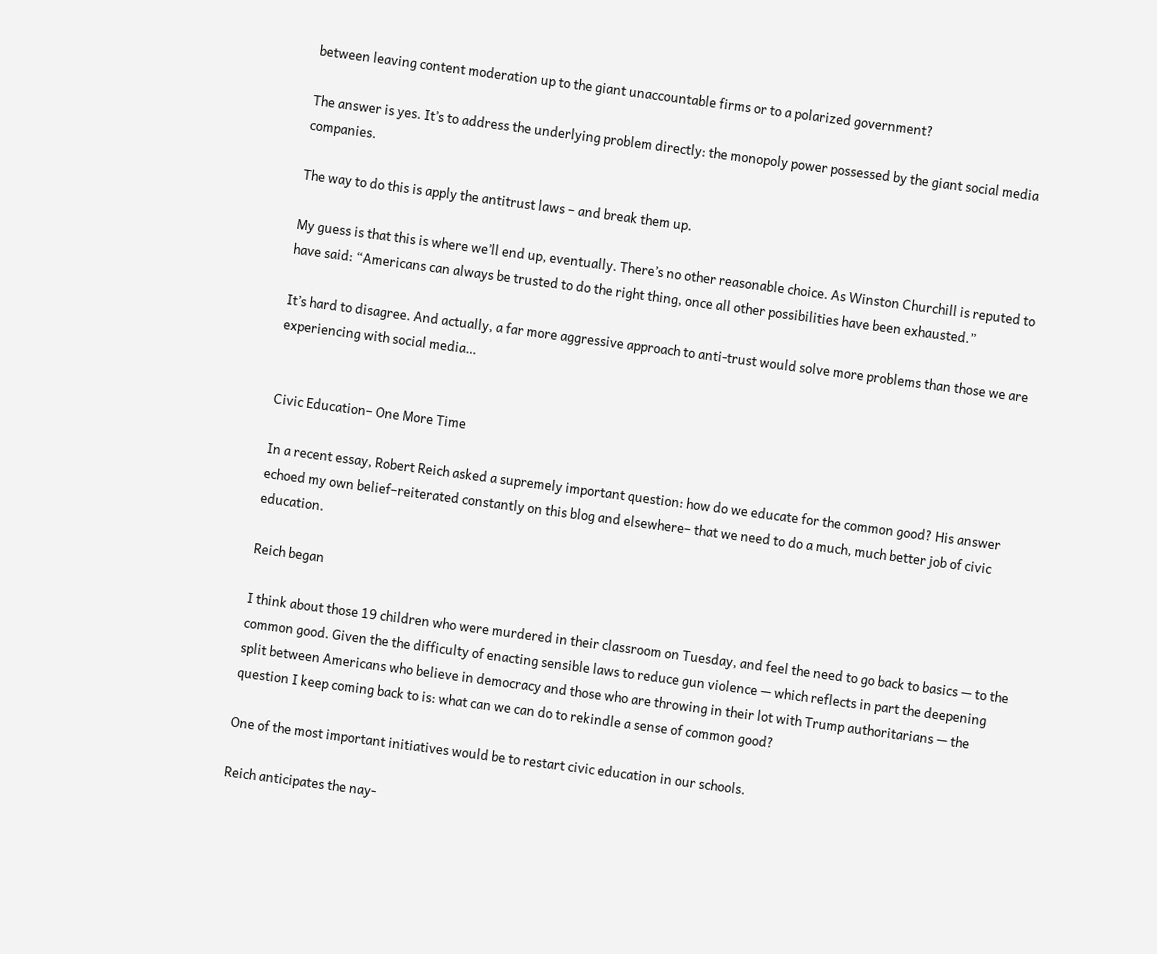between leaving content moderation up to the giant unaccountable firms or to a polarized government?

The answer is yes. It’s to address the underlying problem directly: the monopoly power possessed by the giant social media companies.

The way to do this is apply the antitrust laws – and break them up.

My guess is that this is where we’ll end up, eventually. There’s no other reasonable choice. As Winston Churchill is reputed to have said: “Americans can always be trusted to do the right thing, once all other possibilities have been exhausted.”

It’s hard to disagree. And actually, a far more aggressive approach to anti-trust would solve more problems than those we are experiencing with social media…


Civic Education– One More Time

In a recent essay, Robert Reich asked a supremely important question: how do we educate for the common good? His answer echoed my own belief–reiterated constantly on this blog and elsewhere– that we need to do a much, much better job of civic education.

Reich began

I think about those 19 children who were murdered in their classroom on Tuesday, and feel the need to go back to basics — to the common good. Given the the difficulty of enacting sensible laws to reduce gun violence — which reflects in part the deepening split between Americans who believe in democracy and those who are throwing in their lot with Trump authoritarians — the question I keep coming back to is: what can we can do to rekindle a sense of common good?

One of the most important initiatives would be to restart civic education in our schools.

Reich anticipates the nay-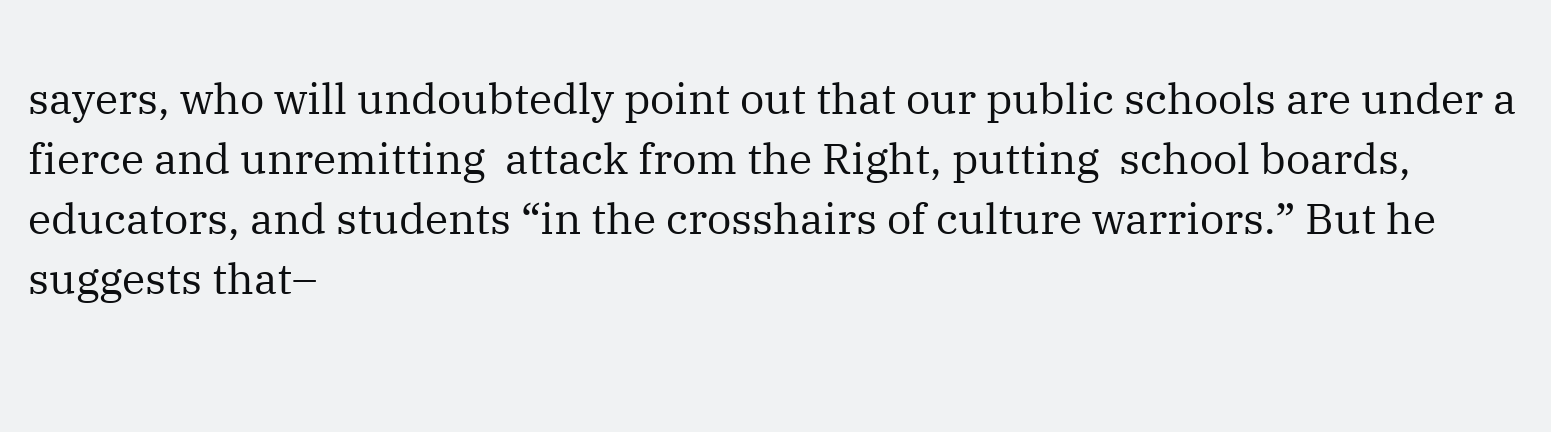sayers, who will undoubtedly point out that our public schools are under a fierce and unremitting  attack from the Right, putting  school boards, educators, and students “in the crosshairs of culture warriors.” But he suggests that–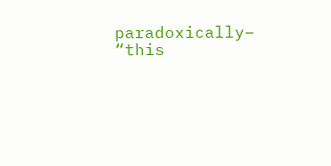paradoxically– “this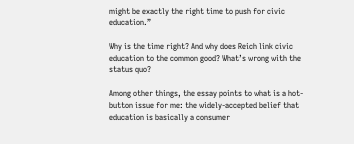might be exactly the right time to push for civic education.”

Why is the time right? And why does Reich link civic education to the common good? What’s wrong with the status quo?

Among other things, the essay points to what is a hot-button issue for me: the widely-accepted belief that education is basically a consumer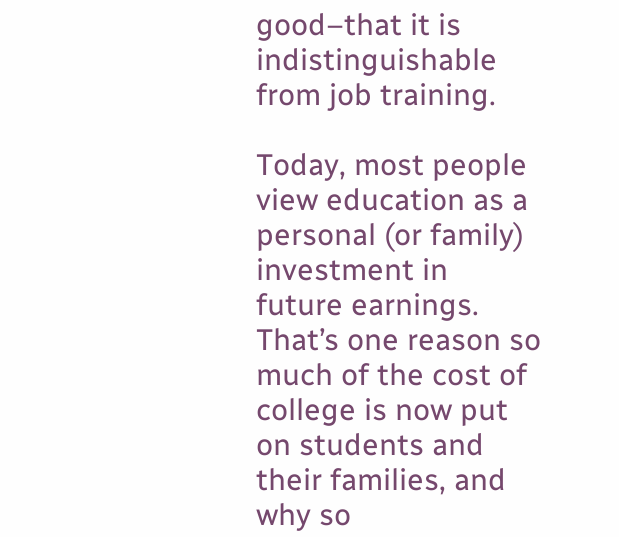good–that it is indistinguishable from job training.

Today, most people view education as a personal (or family) investment in future earnings. That’s one reason so much of the cost of college is now put on students and their families, and why so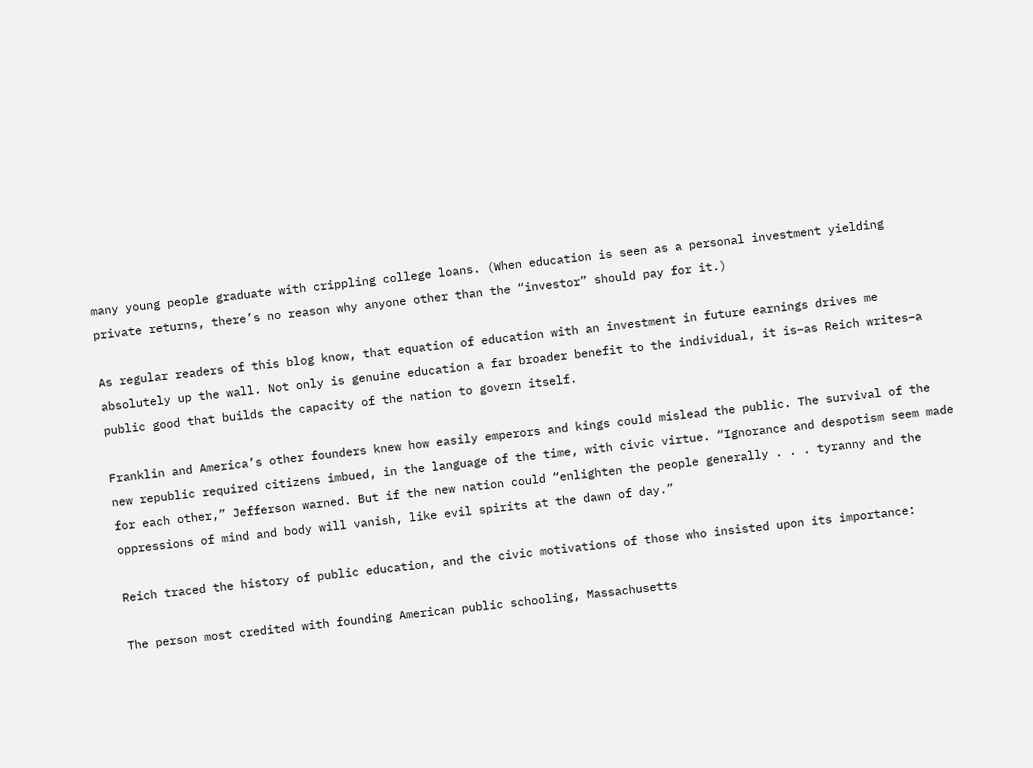many young people graduate with crippling college loans. (When education is seen as a personal investment yielding private returns, there’s no reason why anyone other than the “investor” should pay for it.)

As regular readers of this blog know, that equation of education with an investment in future earnings drives me absolutely up the wall. Not only is genuine education a far broader benefit to the individual, it is–as Reich writes–a public good that builds the capacity of the nation to govern itself.

Franklin and America’s other founders knew how easily emperors and kings could mislead the public. The survival of the new republic required citizens imbued, in the language of the time, with civic virtue. “Ignorance and despotism seem made for each other,” Jefferson warned. But if the new nation could “enlighten the people generally . . . tyranny and the oppressions of mind and body will vanish, like evil spirits at the dawn of day.”

Reich traced the history of public education, and the civic motivations of those who insisted upon its importance:

The person most credited with founding American public schooling, Massachusetts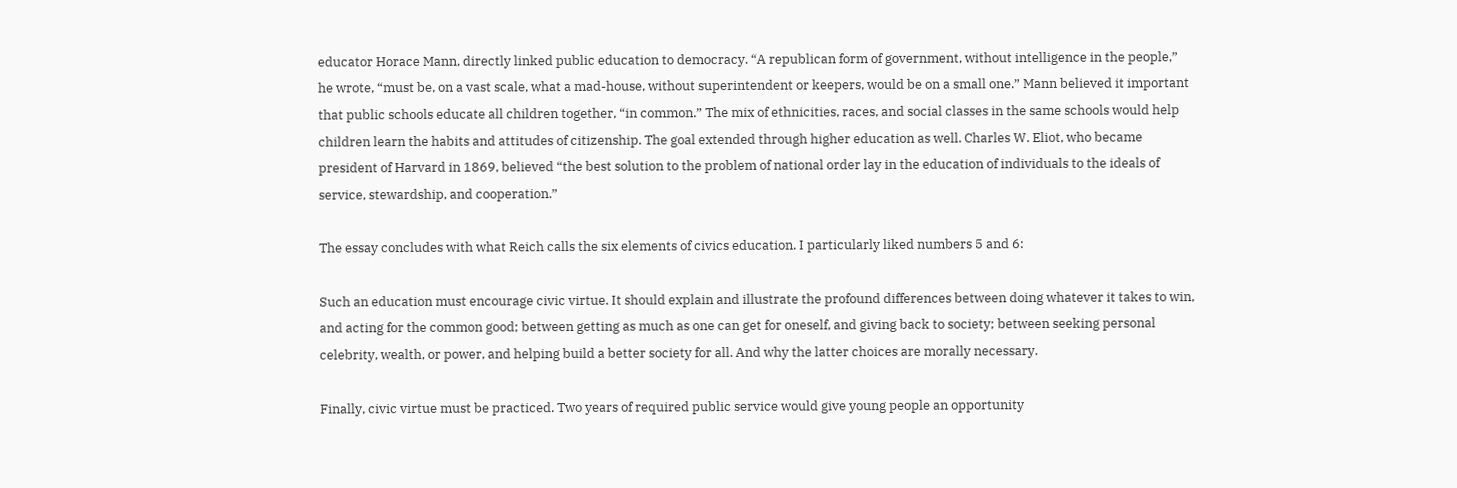educator Horace Mann, directly linked public education to democracy. “A republican form of government, without intelligence in the people,” he wrote, “must be, on a vast scale, what a mad-house, without superintendent or keepers, would be on a small one.” Mann believed it important that public schools educate all children together, “in common.” The mix of ethnicities, races, and social classes in the same schools would help children learn the habits and attitudes of citizenship. The goal extended through higher education as well. Charles W. Eliot, who became president of Harvard in 1869, believed “the best solution to the problem of national order lay in the education of individuals to the ideals of service, stewardship, and cooperation.”

The essay concludes with what Reich calls the six elements of civics education. I particularly liked numbers 5 and 6:

Such an education must encourage civic virtue. It should explain and illustrate the profound differences between doing whatever it takes to win, and acting for the common good; between getting as much as one can get for oneself, and giving back to society; between seeking personal celebrity, wealth, or power, and helping build a better society for all. And why the latter choices are morally necessary.

Finally, civic virtue must be practiced. Two years of required public service would give young people an opportunity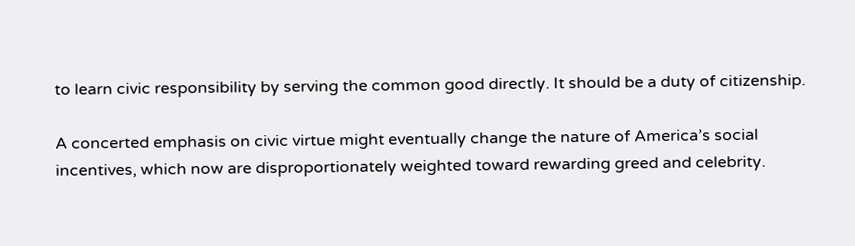to learn civic responsibility by serving the common good directly. It should be a duty of citizenship.

A concerted emphasis on civic virtue might eventually change the nature of America’s social incentives, which now are disproportionately weighted toward rewarding greed and celebrity.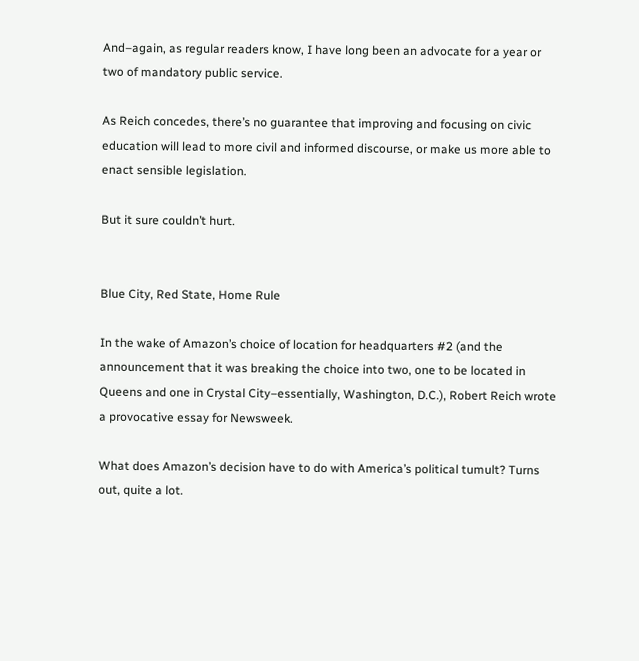And–again, as regular readers know, I have long been an advocate for a year or two of mandatory public service.

As Reich concedes, there’s no guarantee that improving and focusing on civic education will lead to more civil and informed discourse, or make us more able to enact sensible legislation.

But it sure couldn’t hurt.


Blue City, Red State, Home Rule

In the wake of Amazon’s choice of location for headquarters #2 (and the announcement that it was breaking the choice into two, one to be located in Queens and one in Crystal City–essentially, Washington, D.C.), Robert Reich wrote a provocative essay for Newsweek.

What does Amazon’s decision have to do with America’s political tumult? Turns out, quite a lot.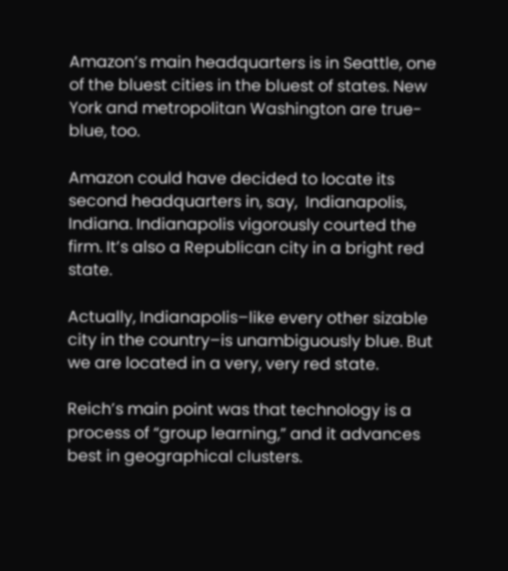Amazon’s main headquarters is in Seattle, one of the bluest cities in the bluest of states. New York and metropolitan Washington are true-blue, too.

Amazon could have decided to locate its second headquarters in, say,  Indianapolis, Indiana. Indianapolis vigorously courted the firm. It’s also a Republican city in a bright red state.

Actually, Indianapolis–like every other sizable city in the country–is unambiguously blue. But we are located in a very, very red state.

Reich’s main point was that technology is a process of “group learning,” and it advances best in geographical clusters.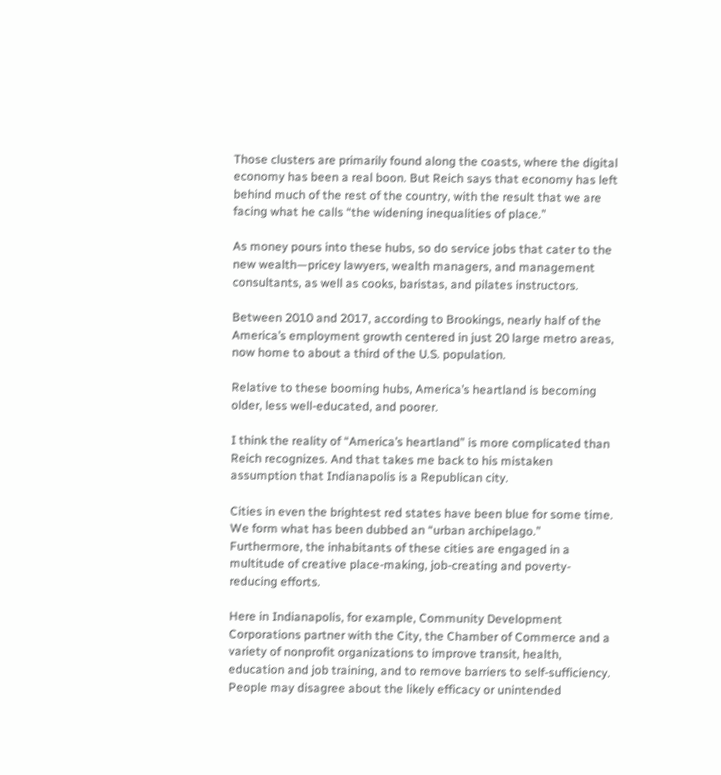Those clusters are primarily found along the coasts, where the digital economy has been a real boon. But Reich says that economy has left behind much of the rest of the country, with the result that we are facing what he calls “the widening inequalities of place.”

As money pours into these hubs, so do service jobs that cater to the new wealth—pricey lawyers, wealth managers, and management consultants, as well as cooks, baristas, and pilates instructors.

Between 2010 and 2017, according to Brookings, nearly half of the America’s employment growth centered in just 20 large metro areas, now home to about a third of the U.S. population.

Relative to these booming hubs, America’s heartland is becoming older, less well-educated, and poorer.

I think the reality of “America’s heartland” is more complicated than Reich recognizes. And that takes me back to his mistaken assumption that Indianapolis is a Republican city.

Cities in even the brightest red states have been blue for some time. We form what has been dubbed an “urban archipelago.” Furthermore, the inhabitants of these cities are engaged in a multitude of creative place-making, job-creating and poverty-reducing efforts.

Here in Indianapolis, for example, Community Development Corporations partner with the City, the Chamber of Commerce and a variety of nonprofit organizations to improve transit, health, education and job training, and to remove barriers to self-sufficiency. People may disagree about the likely efficacy or unintended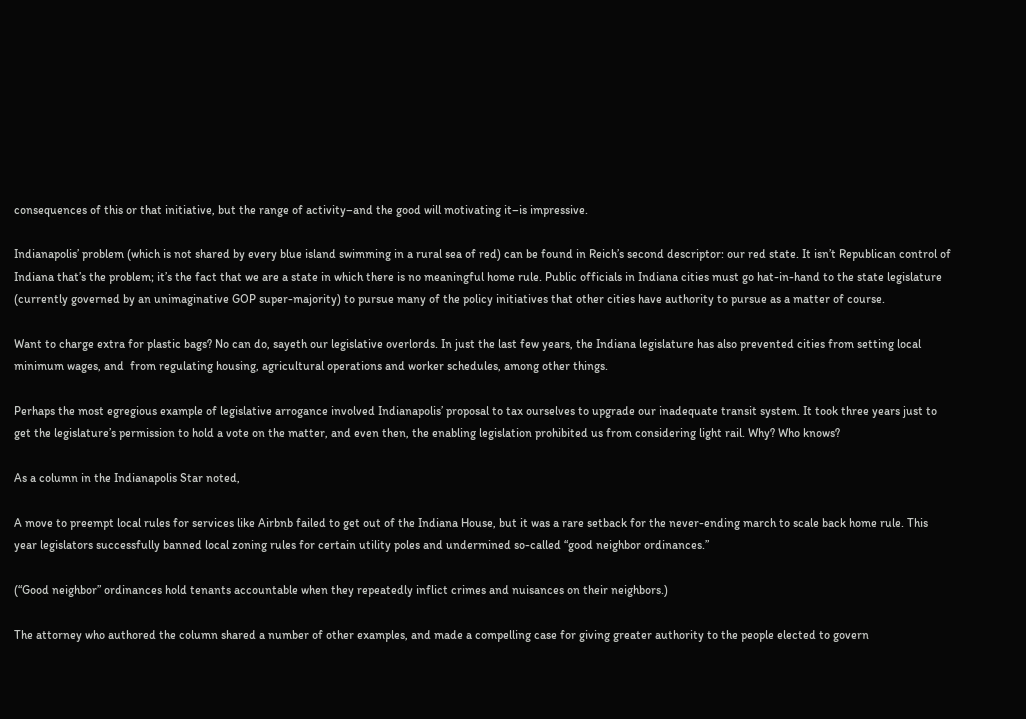consequences of this or that initiative, but the range of activity–and the good will motivating it–is impressive.

Indianapolis’ problem (which is not shared by every blue island swimming in a rural sea of red) can be found in Reich’s second descriptor: our red state. It isn’t Republican control of Indiana that’s the problem; it’s the fact that we are a state in which there is no meaningful home rule. Public officials in Indiana cities must go hat-in-hand to the state legislature (currently governed by an unimaginative GOP super-majority) to pursue many of the policy initiatives that other cities have authority to pursue as a matter of course.

Want to charge extra for plastic bags? No can do, sayeth our legislative overlords. In just the last few years, the Indiana legislature has also prevented cities from setting local minimum wages, and  from regulating housing, agricultural operations and worker schedules, among other things.

Perhaps the most egregious example of legislative arrogance involved Indianapolis’ proposal to tax ourselves to upgrade our inadequate transit system. It took three years just to get the legislature’s permission to hold a vote on the matter, and even then, the enabling legislation prohibited us from considering light rail. Why? Who knows?

As a column in the Indianapolis Star noted,

A move to preempt local rules for services like Airbnb failed to get out of the Indiana House, but it was a rare setback for the never-ending march to scale back home rule. This year legislators successfully banned local zoning rules for certain utility poles and undermined so-called “good neighbor ordinances.”

(“Good neighbor” ordinances hold tenants accountable when they repeatedly inflict crimes and nuisances on their neighbors.)

The attorney who authored the column shared a number of other examples, and made a compelling case for giving greater authority to the people elected to govern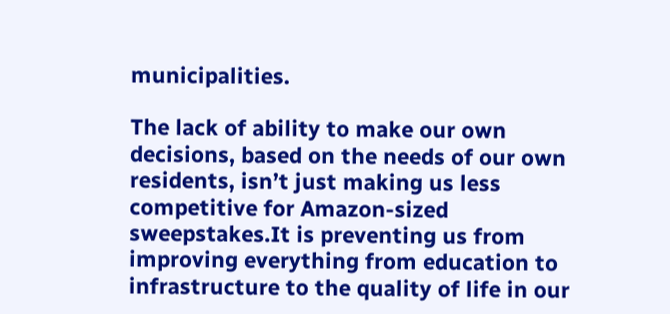municipalities.

The lack of ability to make our own decisions, based on the needs of our own residents, isn’t just making us less competitive for Amazon-sized sweepstakes.It is preventing us from improving everything from education to infrastructure to the quality of life in our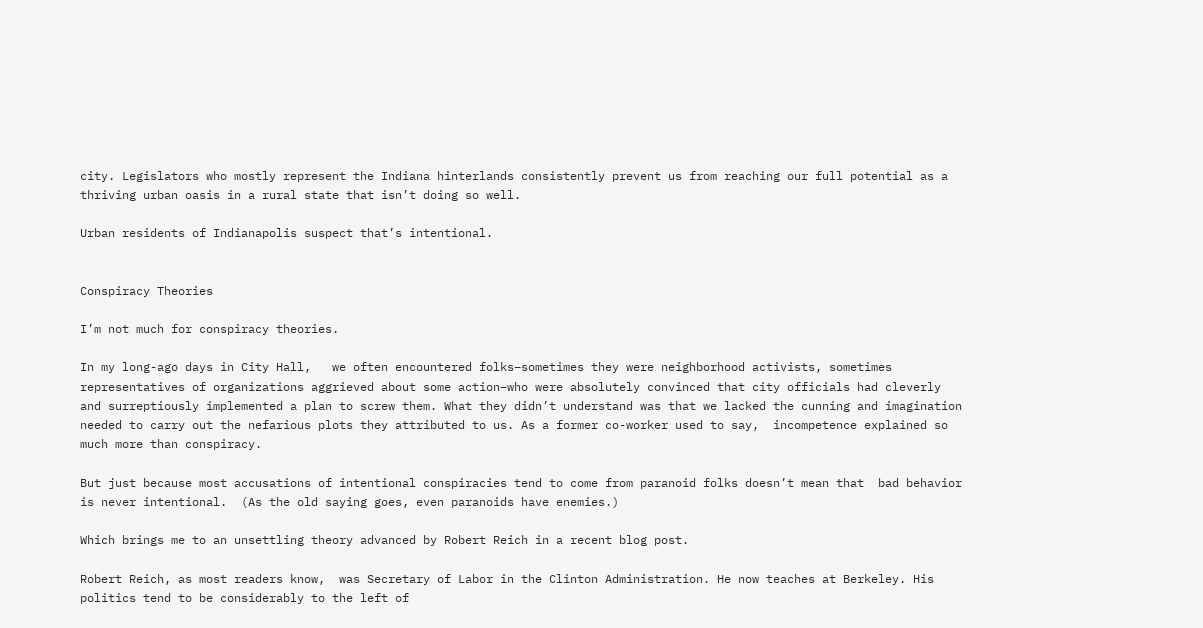city. Legislators who mostly represent the Indiana hinterlands consistently prevent us from reaching our full potential as a thriving urban oasis in a rural state that isn’t doing so well.

Urban residents of Indianapolis suspect that’s intentional.


Conspiracy Theories

I’m not much for conspiracy theories.

In my long-ago days in City Hall,   we often encountered folks–sometimes they were neighborhood activists, sometimes representatives of organizations aggrieved about some action–who were absolutely convinced that city officials had cleverly and surreptiously implemented a plan to screw them. What they didn’t understand was that we lacked the cunning and imagination needed to carry out the nefarious plots they attributed to us. As a former co-worker used to say,  incompetence explained so much more than conspiracy.

But just because most accusations of intentional conspiracies tend to come from paranoid folks doesn’t mean that  bad behavior is never intentional.  (As the old saying goes, even paranoids have enemies.)

Which brings me to an unsettling theory advanced by Robert Reich in a recent blog post.

Robert Reich, as most readers know,  was Secretary of Labor in the Clinton Administration. He now teaches at Berkeley. His politics tend to be considerably to the left of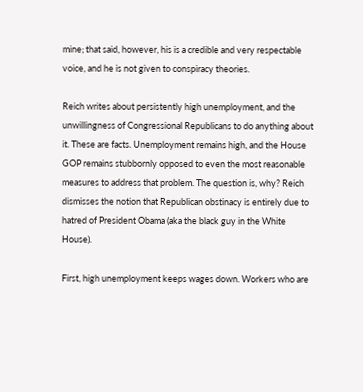mine; that said, however, his is a credible and very respectable voice, and he is not given to conspiracy theories.

Reich writes about persistently high unemployment, and the unwillingness of Congressional Republicans to do anything about it. These are facts. Unemployment remains high, and the House GOP remains stubbornly opposed to even the most reasonable measures to address that problem. The question is, why? Reich dismisses the notion that Republican obstinacy is entirely due to hatred of President Obama (aka the black guy in the White House).

First, high unemployment keeps wages down. Workers who are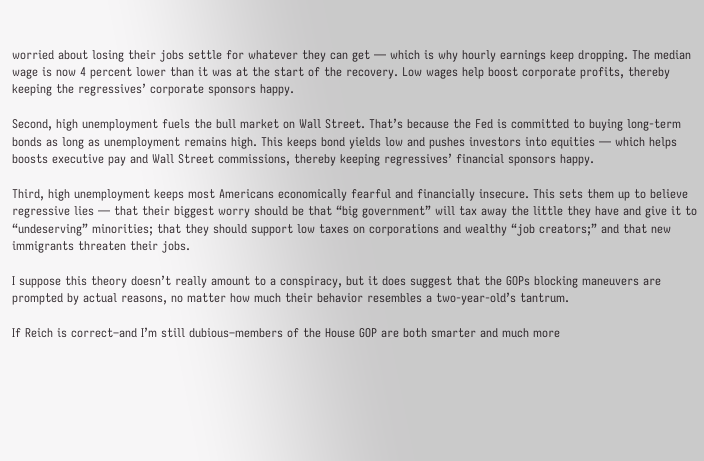worried about losing their jobs settle for whatever they can get — which is why hourly earnings keep dropping. The median wage is now 4 percent lower than it was at the start of the recovery. Low wages help boost corporate profits, thereby keeping the regressives’ corporate sponsors happy.

Second, high unemployment fuels the bull market on Wall Street. That’s because the Fed is committed to buying long-term bonds as long as unemployment remains high. This keeps bond yields low and pushes investors into equities — which helps boosts executive pay and Wall Street commissions, thereby keeping regressives’ financial sponsors happy.

Third, high unemployment keeps most Americans economically fearful and financially insecure. This sets them up to believe regressive lies — that their biggest worry should be that “big government” will tax away the little they have and give it to “undeserving” minorities; that they should support low taxes on corporations and wealthy “job creators;” and that new immigrants threaten their jobs.

I suppose this theory doesn’t really amount to a conspiracy, but it does suggest that the GOPs blocking maneuvers are prompted by actual reasons, no matter how much their behavior resembles a two-year-old’s tantrum.

If Reich is correct–and I’m still dubious–members of the House GOP are both smarter and much more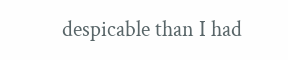despicable than I had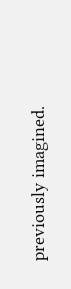previously imagined.